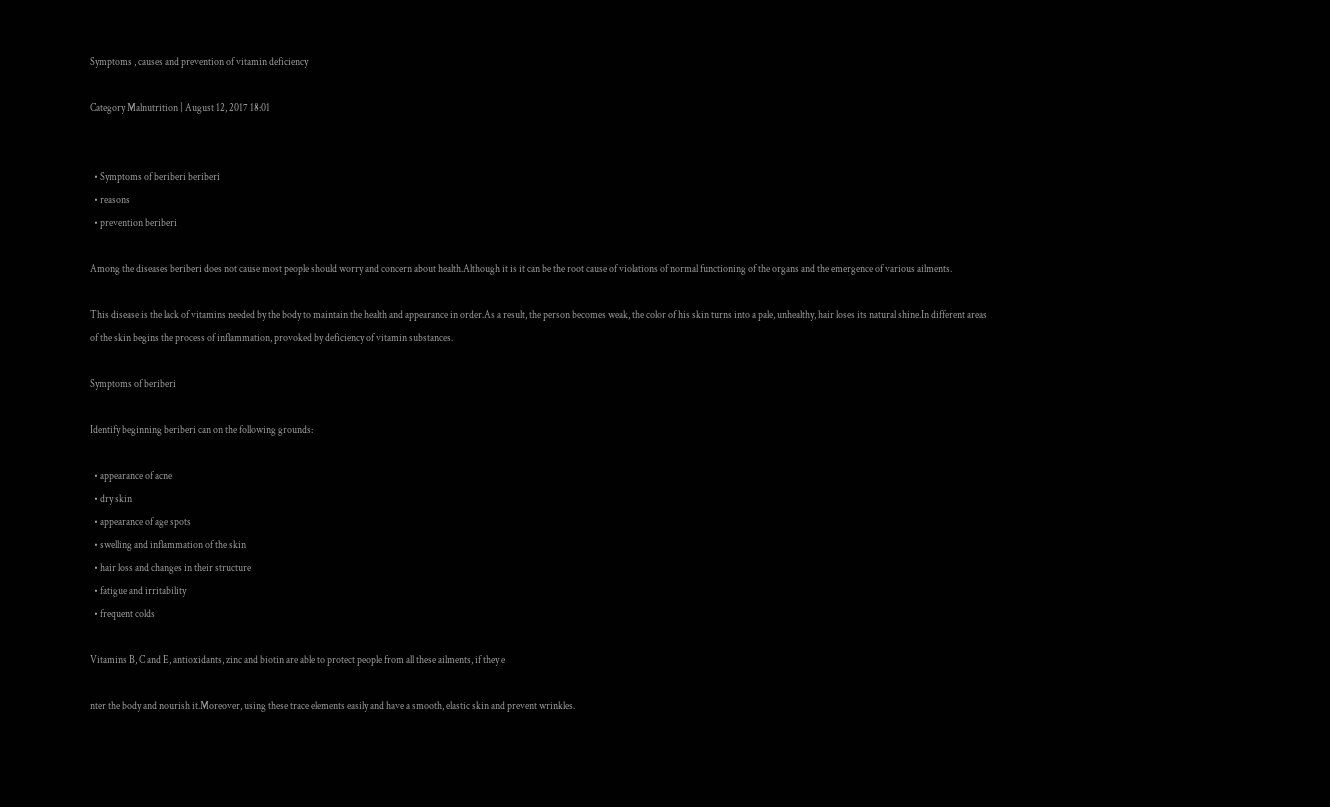Symptoms , causes and prevention of vitamin deficiency

Category Malnutrition | August 12, 2017 18:01


  • Symptoms of beriberi beriberi
  • reasons
  • prevention beriberi

Among the diseases beriberi does not cause most people should worry and concern about health.Although it is it can be the root cause of violations of normal functioning of the organs and the emergence of various ailments.

This disease is the lack of vitamins needed by the body to maintain the health and appearance in order.As a result, the person becomes weak, the color of his skin turns into a pale, unhealthy, hair loses its natural shine.In different areas of the skin begins the process of inflammation, provoked by deficiency of vitamin substances.

Symptoms of beriberi

Identify beginning beriberi can on the following grounds:

  • appearance of acne
  • dry skin
  • appearance of age spots
  • swelling and inflammation of the skin
  • hair loss and changes in their structure
  • fatigue and irritability
  • frequent colds

Vitamins B, C and E, antioxidants, zinc and biotin are able to protect people from all these ailments, if they e

nter the body and nourish it.Moreover, using these trace elements easily and have a smooth, elastic skin and prevent wrinkles.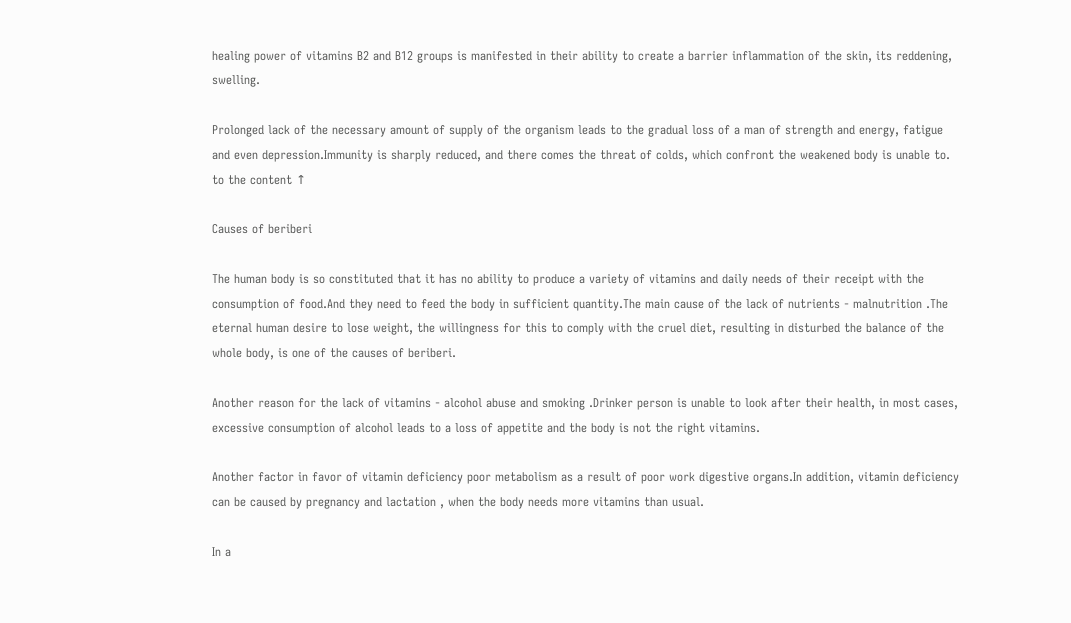healing power of vitamins B2 and B12 groups is manifested in their ability to create a barrier inflammation of the skin, its reddening, swelling.

Prolonged lack of the necessary amount of supply of the organism leads to the gradual loss of a man of strength and energy, fatigue and even depression.Immunity is sharply reduced, and there comes the threat of colds, which confront the weakened body is unable to.
to the content ↑

Causes of beriberi

The human body is so constituted that it has no ability to produce a variety of vitamins and daily needs of their receipt with the consumption of food.And they need to feed the body in sufficient quantity.The main cause of the lack of nutrients - malnutrition .The eternal human desire to lose weight, the willingness for this to comply with the cruel diet, resulting in disturbed the balance of the whole body, is one of the causes of beriberi.

Another reason for the lack of vitamins - alcohol abuse and smoking .Drinker person is unable to look after their health, in most cases, excessive consumption of alcohol leads to a loss of appetite and the body is not the right vitamins.

Another factor in favor of vitamin deficiency poor metabolism as a result of poor work digestive organs.In addition, vitamin deficiency can be caused by pregnancy and lactation , when the body needs more vitamins than usual.

In a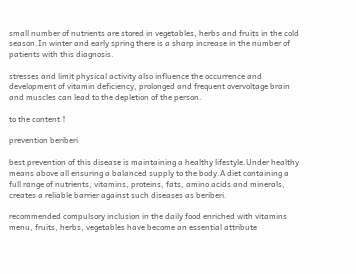small number of nutrients are stored in vegetables, herbs and fruits in the cold season.In winter and early spring there is a sharp increase in the number of patients with this diagnosis.

stresses and limit physical activity also influence the occurrence and development of vitamin deficiency, prolonged and frequent overvoltage brain and muscles can lead to the depletion of the person.

to the content ↑

prevention beriberi

best prevention of this disease is maintaining a healthy lifestyle.Under healthy means above all ensuring a balanced supply to the body.A diet containing a full range of nutrients, vitamins, proteins, fats, amino acids and minerals, creates a reliable barrier against such diseases as beriberi.

recommended compulsory inclusion in the daily food enriched with vitamins menu, fruits, herbs, vegetables have become an essential attribute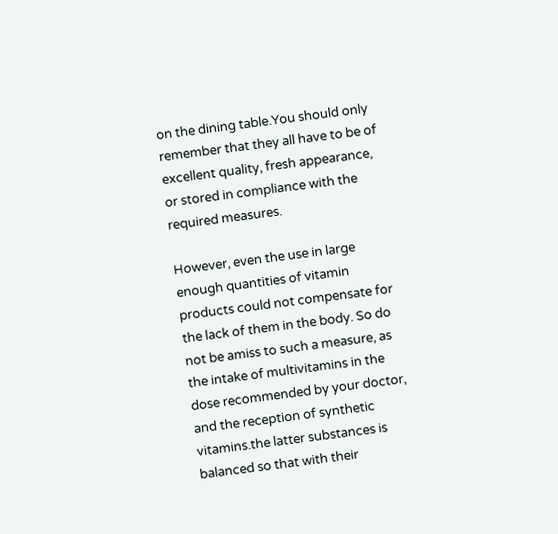on the dining table.You should only remember that they all have to be of excellent quality, fresh appearance, or stored in compliance with the required measures.

However, even the use in large enough quantities of vitamin products could not compensate for the lack of them in the body. So do not be amiss to such a measure, as the intake of multivitamins in the dose recommended by your doctor, and the reception of synthetic vitamins.the latter substances is balanced so that with their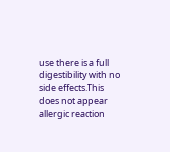use there is a full digestibility with no side effects.This does not appear allergic reaction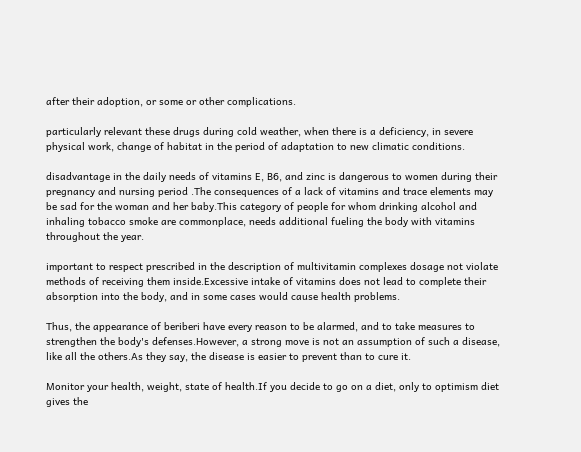after their adoption, or some or other complications.

particularly relevant these drugs during cold weather, when there is a deficiency, in severe physical work, change of habitat in the period of adaptation to new climatic conditions.

disadvantage in the daily needs of vitamins E, B6, and zinc is dangerous to women during their pregnancy and nursing period .The consequences of a lack of vitamins and trace elements may be sad for the woman and her baby.This category of people for whom drinking alcohol and inhaling tobacco smoke are commonplace, needs additional fueling the body with vitamins throughout the year.

important to respect prescribed in the description of multivitamin complexes dosage not violate methods of receiving them inside.Excessive intake of vitamins does not lead to complete their absorption into the body, and in some cases would cause health problems.

Thus, the appearance of beriberi have every reason to be alarmed, and to take measures to strengthen the body's defenses.However, a strong move is not an assumption of such a disease, like all the others.As they say, the disease is easier to prevent than to cure it.

Monitor your health, weight, state of health.If you decide to go on a diet, only to optimism diet gives the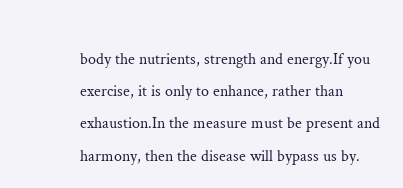body the nutrients, strength and energy.If you exercise, it is only to enhance, rather than exhaustion.In the measure must be present and harmony, then the disease will bypass us by.